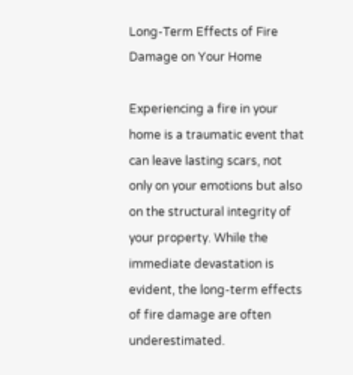Long-Term Effects of Fire Damage on Your Home

Experiencing a fire in your home is a traumatic event that can leave lasting scars, not only on your emotions but also on the structural integrity of your property. While the immediate devastation is evident, the long-term effects of fire damage are often underestimated.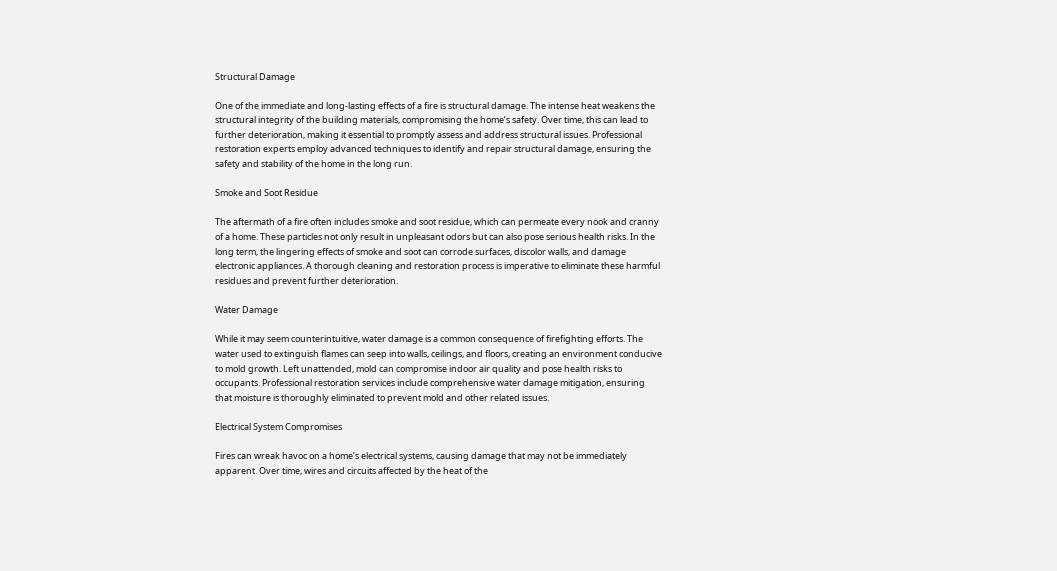Structural Damage

One of the immediate and long-lasting effects of a fire is structural damage. The intense heat weakens the structural integrity of the building materials, compromising the home’s safety. Over time, this can lead to further deterioration, making it essential to promptly assess and address structural issues. Professional restoration experts employ advanced techniques to identify and repair structural damage, ensuring the safety and stability of the home in the long run.

Smoke and Soot Residue

The aftermath of a fire often includes smoke and soot residue, which can permeate every nook and cranny of a home. These particles not only result in unpleasant odors but can also pose serious health risks. In the long term, the lingering effects of smoke and soot can corrode surfaces, discolor walls, and damage electronic appliances. A thorough cleaning and restoration process is imperative to eliminate these harmful residues and prevent further deterioration.

Water Damage

While it may seem counterintuitive, water damage is a common consequence of firefighting efforts. The water used to extinguish flames can seep into walls, ceilings, and floors, creating an environment conducive to mold growth. Left unattended, mold can compromise indoor air quality and pose health risks to occupants. Professional restoration services include comprehensive water damage mitigation, ensuring that moisture is thoroughly eliminated to prevent mold and other related issues.

Electrical System Compromises

Fires can wreak havoc on a home’s electrical systems, causing damage that may not be immediately apparent. Over time, wires and circuits affected by the heat of the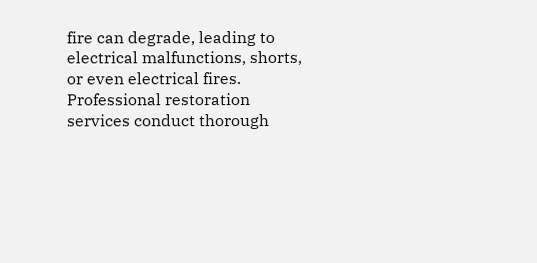fire can degrade, leading to electrical malfunctions, shorts, or even electrical fires. Professional restoration services conduct thorough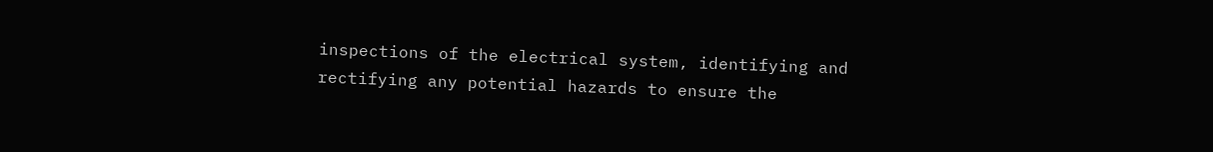inspections of the electrical system, identifying and rectifying any potential hazards to ensure the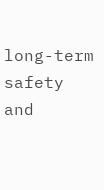long-term safety and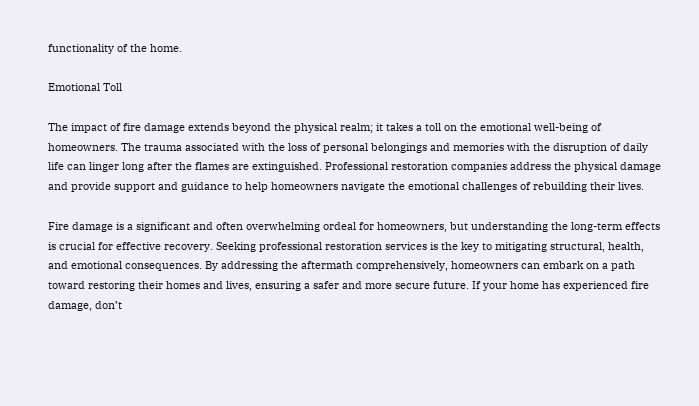functionality of the home.

Emotional Toll

The impact of fire damage extends beyond the physical realm; it takes a toll on the emotional well-being of homeowners. The trauma associated with the loss of personal belongings and memories with the disruption of daily life can linger long after the flames are extinguished. Professional restoration companies address the physical damage and provide support and guidance to help homeowners navigate the emotional challenges of rebuilding their lives.

Fire damage is a significant and often overwhelming ordeal for homeowners, but understanding the long-term effects is crucial for effective recovery. Seeking professional restoration services is the key to mitigating structural, health, and emotional consequences. By addressing the aftermath comprehensively, homeowners can embark on a path toward restoring their homes and lives, ensuring a safer and more secure future. If your home has experienced fire damage, don’t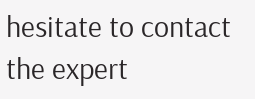hesitate to contact the expert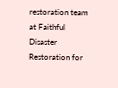restoration team at Faithful Disaster Restoration for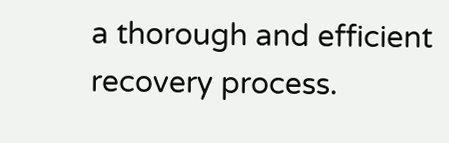a thorough and efficient recovery process.